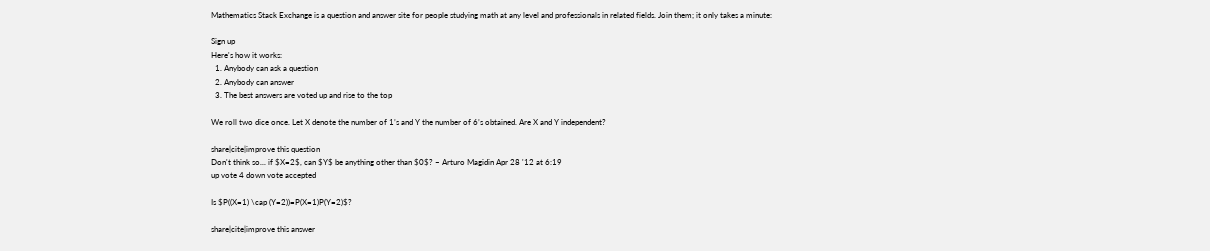Mathematics Stack Exchange is a question and answer site for people studying math at any level and professionals in related fields. Join them; it only takes a minute:

Sign up
Here's how it works:
  1. Anybody can ask a question
  2. Anybody can answer
  3. The best answers are voted up and rise to the top

We roll two dice once. Let X denote the number of 1’s and Y the number of 6’s obtained. Are X and Y independent?

share|cite|improve this question
Don't think so... if $X=2$, can $Y$ be anything other than $0$? – Arturo Magidin Apr 28 '12 at 6:19
up vote 4 down vote accepted

Is $P((X=1) \cap (Y=2))=P(X=1)P(Y=2)$?

share|cite|improve this answer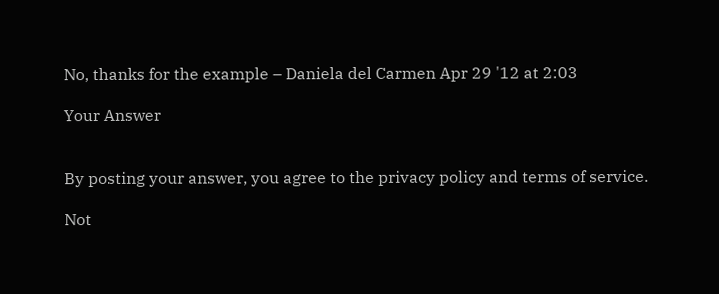No, thanks for the example – Daniela del Carmen Apr 29 '12 at 2:03

Your Answer


By posting your answer, you agree to the privacy policy and terms of service.

Not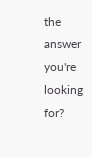the answer you're looking for?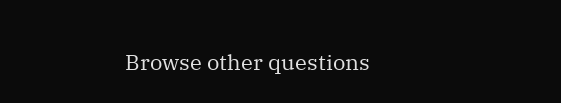Browse other questions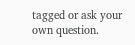tagged or ask your own question.